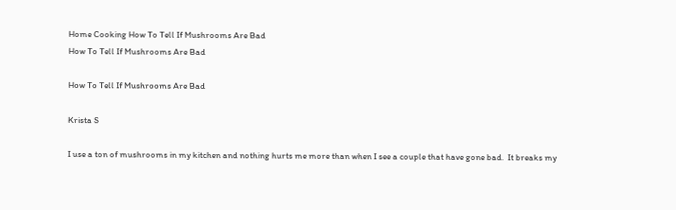Home Cooking How To Tell If Mushrooms Are Bad
How To Tell If Mushrooms Are Bad

How To Tell If Mushrooms Are Bad

Krista S

I use a ton of mushrooms in my kitchen and nothing hurts me more than when I see a couple that have gone bad.  It breaks my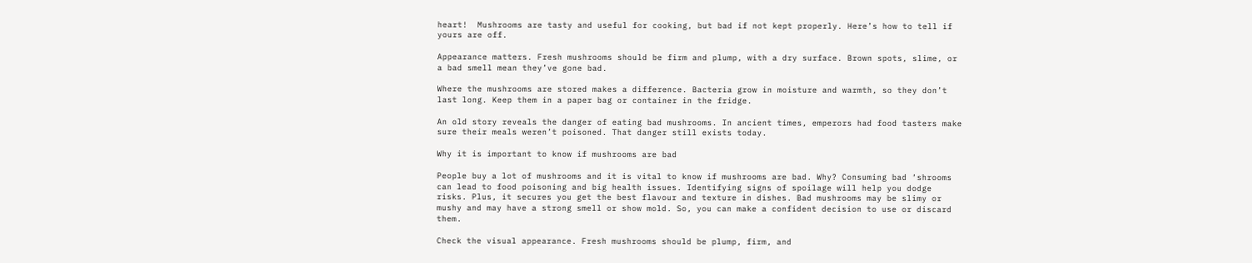heart!  Mushrooms are tasty and useful for cooking, but bad if not kept properly. Here’s how to tell if yours are off.

Appearance matters. Fresh mushrooms should be firm and plump, with a dry surface. Brown spots, slime, or a bad smell mean they’ve gone bad.

Where the mushrooms are stored makes a difference. Bacteria grow in moisture and warmth, so they don’t last long. Keep them in a paper bag or container in the fridge.

An old story reveals the danger of eating bad mushrooms. In ancient times, emperors had food tasters make sure their meals weren’t poisoned. That danger still exists today.

Why it is important to know if mushrooms are bad

People buy a lot of mushrooms and it is vital to know if mushrooms are bad. Why? Consuming bad ‘shrooms can lead to food poisoning and big health issues. Identifying signs of spoilage will help you dodge risks. Plus, it secures you get the best flavour and texture in dishes. Bad mushrooms may be slimy or mushy and may have a strong smell or show mold. So, you can make a confident decision to use or discard them.

Check the visual appearance. Fresh mushrooms should be plump, firm, and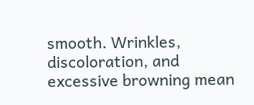smooth. Wrinkles, discoloration, and excessive browning mean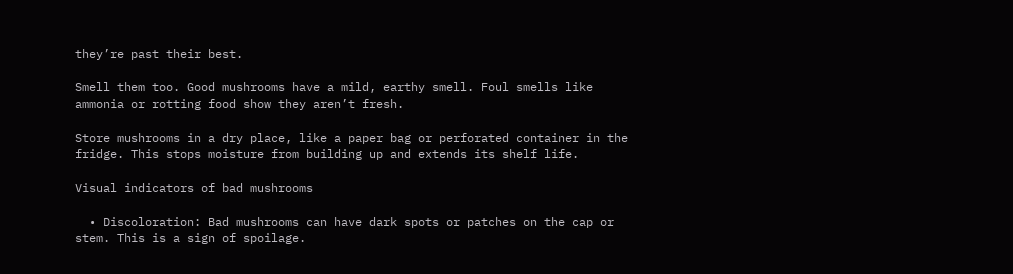they’re past their best.

Smell them too. Good mushrooms have a mild, earthy smell. Foul smells like ammonia or rotting food show they aren’t fresh.

Store mushrooms in a dry place, like a paper bag or perforated container in the fridge. This stops moisture from building up and extends its shelf life.

Visual indicators of bad mushrooms

  • Discoloration: Bad mushrooms can have dark spots or patches on the cap or stem. This is a sign of spoilage.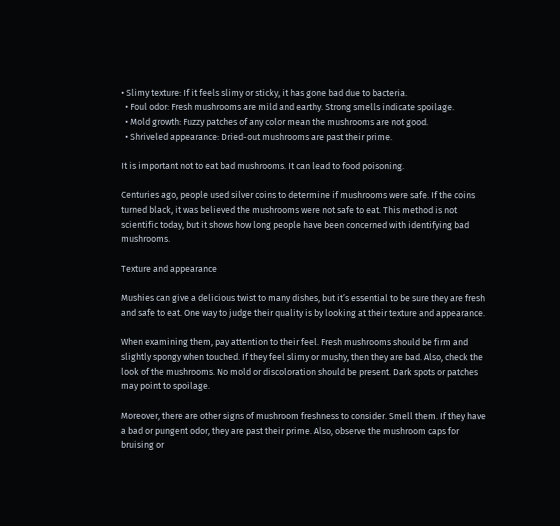• Slimy texture: If it feels slimy or sticky, it has gone bad due to bacteria.
  • Foul odor: Fresh mushrooms are mild and earthy. Strong smells indicate spoilage.
  • Mold growth: Fuzzy patches of any color mean the mushrooms are not good.
  • Shriveled appearance: Dried-out mushrooms are past their prime.

It is important not to eat bad mushrooms. It can lead to food poisoning.

Centuries ago, people used silver coins to determine if mushrooms were safe. If the coins turned black, it was believed the mushrooms were not safe to eat. This method is not scientific today, but it shows how long people have been concerned with identifying bad mushrooms.

Texture and appearance

Mushies can give a delicious twist to many dishes, but it’s essential to be sure they are fresh and safe to eat. One way to judge their quality is by looking at their texture and appearance.

When examining them, pay attention to their feel. Fresh mushrooms should be firm and slightly spongy when touched. If they feel slimy or mushy, then they are bad. Also, check the look of the mushrooms. No mold or discoloration should be present. Dark spots or patches may point to spoilage.

Moreover, there are other signs of mushroom freshness to consider. Smell them. If they have a bad or pungent odor, they are past their prime. Also, observe the mushroom caps for bruising or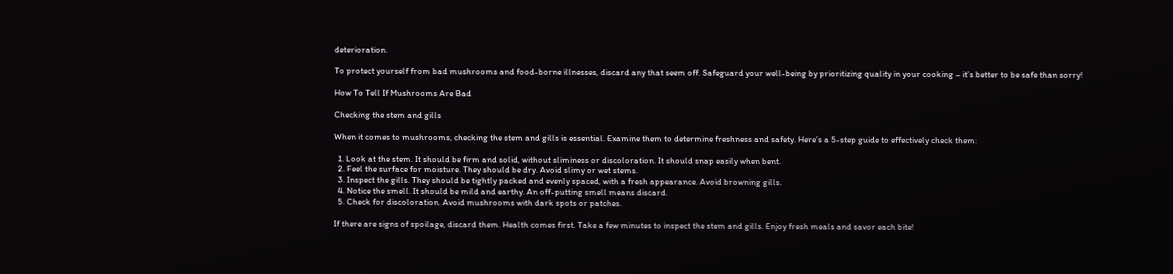deterioration.

To protect yourself from bad mushrooms and food-borne illnesses, discard any that seem off. Safeguard your well-being by prioritizing quality in your cooking – it’s better to be safe than sorry!

How To Tell If Mushrooms Are Bad

Checking the stem and gills

When it comes to mushrooms, checking the stem and gills is essential. Examine them to determine freshness and safety. Here’s a 5-step guide to effectively check them:

  1. Look at the stem. It should be firm and solid, without sliminess or discoloration. It should snap easily when bent.
  2. Feel the surface for moisture. They should be dry. Avoid slimy or wet stems.
  3. Inspect the gills. They should be tightly packed and evenly spaced, with a fresh appearance. Avoid browning gills.
  4. Notice the smell. It should be mild and earthy. An off-putting smell means discard.
  5. Check for discoloration. Avoid mushrooms with dark spots or patches.

If there are signs of spoilage, discard them. Health comes first. Take a few minutes to inspect the stem and gills. Enjoy fresh meals and savor each bite!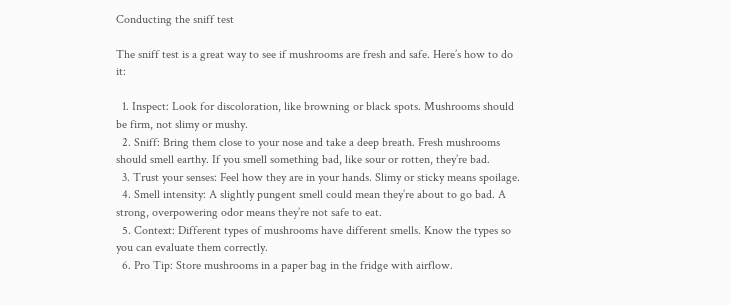Conducting the sniff test

The sniff test is a great way to see if mushrooms are fresh and safe. Here’s how to do it:

  1. Inspect: Look for discoloration, like browning or black spots. Mushrooms should be firm, not slimy or mushy.
  2. Sniff: Bring them close to your nose and take a deep breath. Fresh mushrooms should smell earthy. If you smell something bad, like sour or rotten, they’re bad.
  3. Trust your senses: Feel how they are in your hands. Slimy or sticky means spoilage.
  4. Smell intensity: A slightly pungent smell could mean they’re about to go bad. A strong, overpowering odor means they’re not safe to eat.
  5. Context: Different types of mushrooms have different smells. Know the types so you can evaluate them correctly.
  6. Pro Tip: Store mushrooms in a paper bag in the fridge with airflow.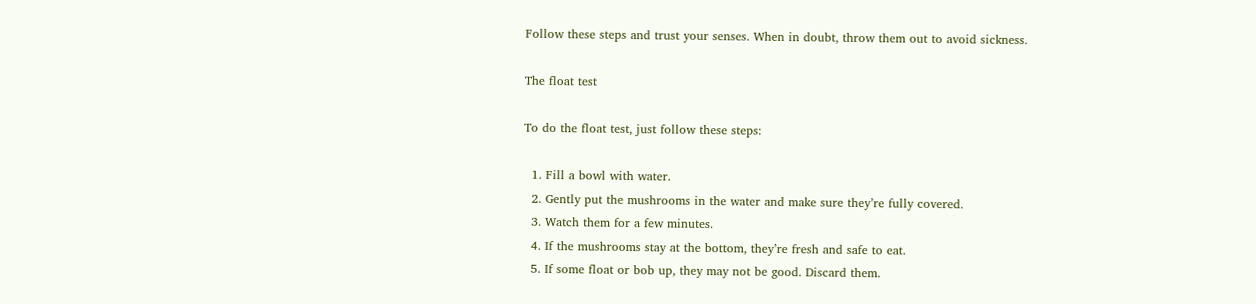Follow these steps and trust your senses. When in doubt, throw them out to avoid sickness.

The float test

To do the float test, just follow these steps:

  1. Fill a bowl with water.
  2. Gently put the mushrooms in the water and make sure they’re fully covered.
  3. Watch them for a few minutes.
  4. If the mushrooms stay at the bottom, they’re fresh and safe to eat.
  5. If some float or bob up, they may not be good. Discard them.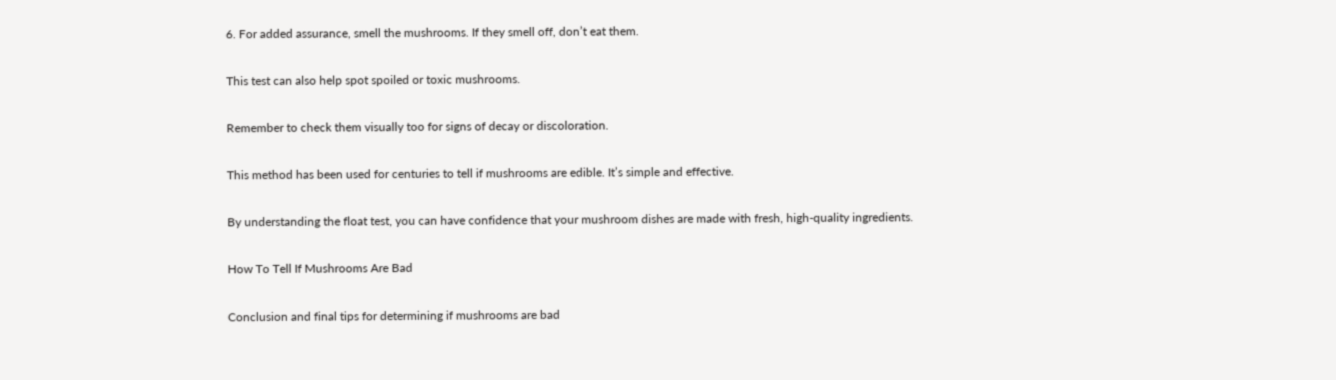6. For added assurance, smell the mushrooms. If they smell off, don’t eat them.

This test can also help spot spoiled or toxic mushrooms.

Remember to check them visually too for signs of decay or discoloration.

This method has been used for centuries to tell if mushrooms are edible. It’s simple and effective.

By understanding the float test, you can have confidence that your mushroom dishes are made with fresh, high-quality ingredients.

How To Tell If Mushrooms Are Bad

Conclusion and final tips for determining if mushrooms are bad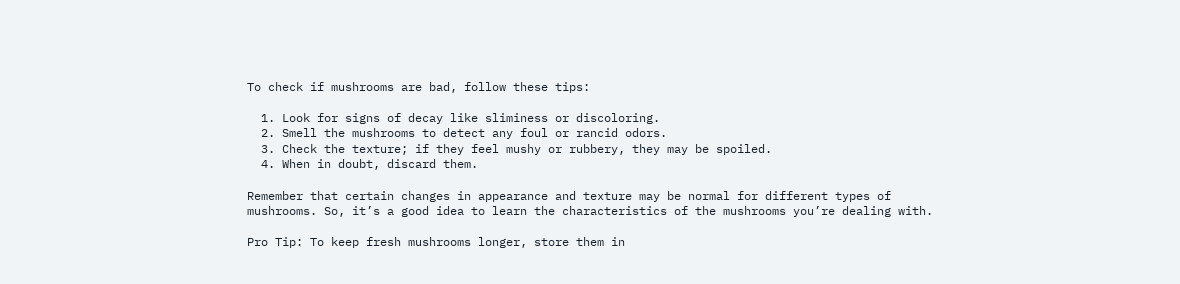To check if mushrooms are bad, follow these tips:

  1. Look for signs of decay like sliminess or discoloring.
  2. Smell the mushrooms to detect any foul or rancid odors.
  3. Check the texture; if they feel mushy or rubbery, they may be spoiled.
  4. When in doubt, discard them.

Remember that certain changes in appearance and texture may be normal for different types of mushrooms. So, it’s a good idea to learn the characteristics of the mushrooms you’re dealing with.

Pro Tip: To keep fresh mushrooms longer, store them in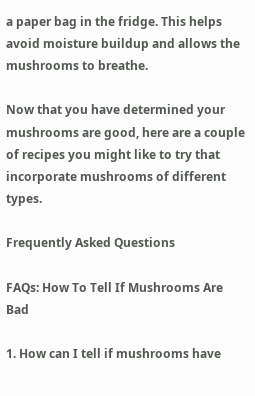a paper bag in the fridge. This helps avoid moisture buildup and allows the mushrooms to breathe.

Now that you have determined your mushrooms are good, here are a couple of recipes you might like to try that incorporate mushrooms of different types.

Frequently Asked Questions

FAQs: How To Tell If Mushrooms Are Bad

1. How can I tell if mushrooms have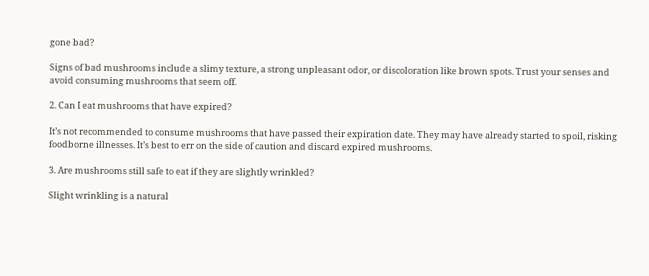gone bad?

Signs of bad mushrooms include a slimy texture, a strong unpleasant odor, or discoloration like brown spots. Trust your senses and avoid consuming mushrooms that seem off.

2. Can I eat mushrooms that have expired?

It’s not recommended to consume mushrooms that have passed their expiration date. They may have already started to spoil, risking foodborne illnesses. It’s best to err on the side of caution and discard expired mushrooms.

3. Are mushrooms still safe to eat if they are slightly wrinkled?

Slight wrinkling is a natural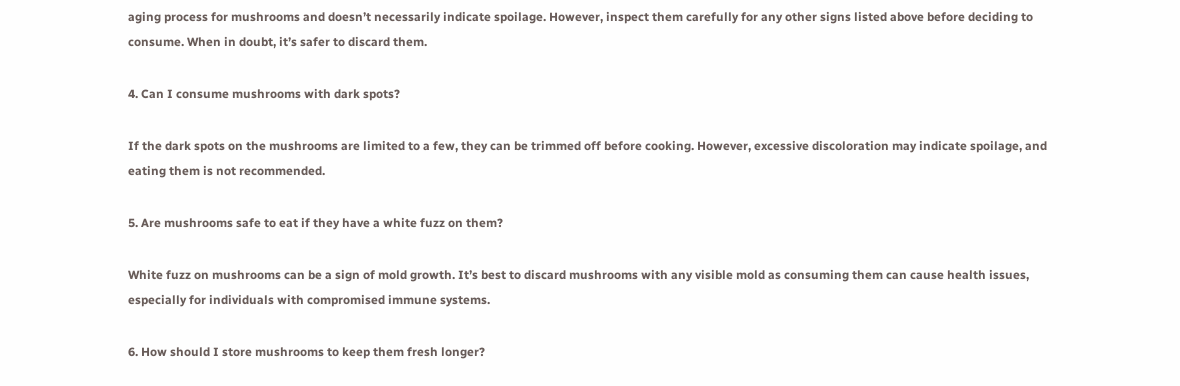aging process for mushrooms and doesn’t necessarily indicate spoilage. However, inspect them carefully for any other signs listed above before deciding to consume. When in doubt, it’s safer to discard them.

4. Can I consume mushrooms with dark spots?

If the dark spots on the mushrooms are limited to a few, they can be trimmed off before cooking. However, excessive discoloration may indicate spoilage, and eating them is not recommended.

5. Are mushrooms safe to eat if they have a white fuzz on them?

White fuzz on mushrooms can be a sign of mold growth. It’s best to discard mushrooms with any visible mold as consuming them can cause health issues, especially for individuals with compromised immune systems.

6. How should I store mushrooms to keep them fresh longer?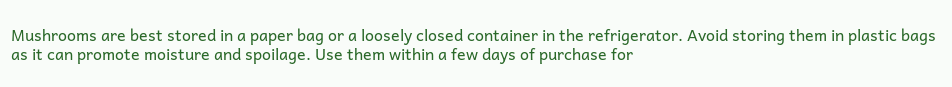Mushrooms are best stored in a paper bag or a loosely closed container in the refrigerator. Avoid storing them in plastic bags as it can promote moisture and spoilage. Use them within a few days of purchase for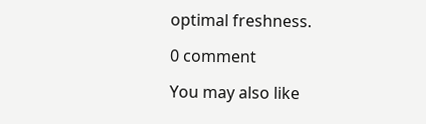optimal freshness.

0 comment

You may also like